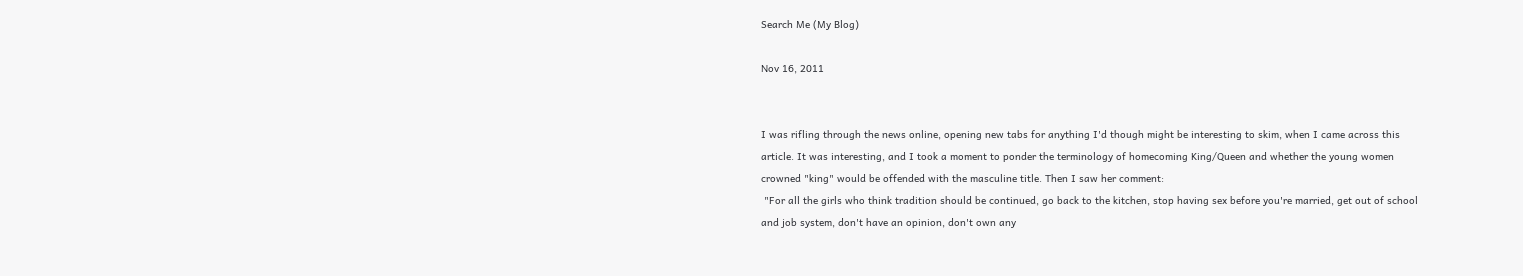Search Me (My Blog)

Nov 16, 2011


I was rifling through the news online, opening new tabs for anything I'd though might be interesting to skim, when I came across this article. It was interesting, and I took a moment to ponder the terminology of homecoming King/Queen and whether the young women crowned "king" would be offended with the masculine title. Then I saw her comment:
 "For all the girls who think tradition should be continued, go back to the kitchen, stop having sex before you're married, get out of school and job system, don't have an opinion, don't own any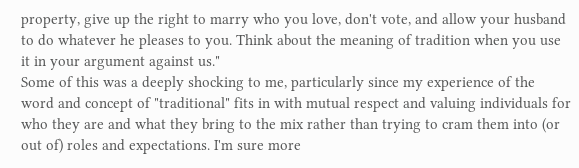property, give up the right to marry who you love, don't vote, and allow your husband to do whatever he pleases to you. Think about the meaning of tradition when you use it in your argument against us."
Some of this was a deeply shocking to me, particularly since my experience of the word and concept of "traditional" fits in with mutual respect and valuing individuals for who they are and what they bring to the mix rather than trying to cram them into (or out of) roles and expectations. I'm sure more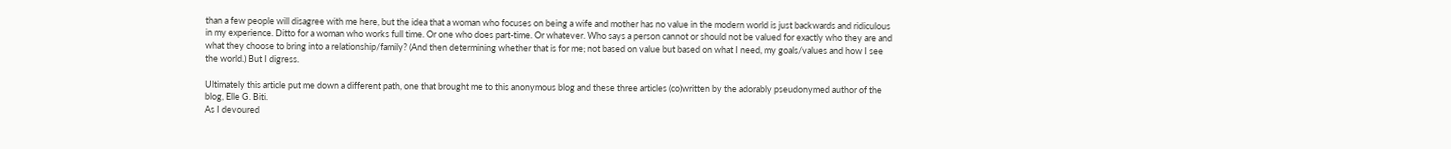than a few people will disagree with me here, but the idea that a woman who focuses on being a wife and mother has no value in the modern world is just backwards and ridiculous in my experience. Ditto for a woman who works full time. Or one who does part-time. Or whatever. Who says a person cannot or should not be valued for exactly who they are and what they choose to bring into a relationship/family? (And then determining whether that is for me; not based on value but based on what I need, my goals/values and how I see the world.) But I digress.

Ultimately this article put me down a different path, one that brought me to this anonymous blog and these three articles (co)written by the adorably pseudonymed author of the blog, Elle G. Biti.
As I devoured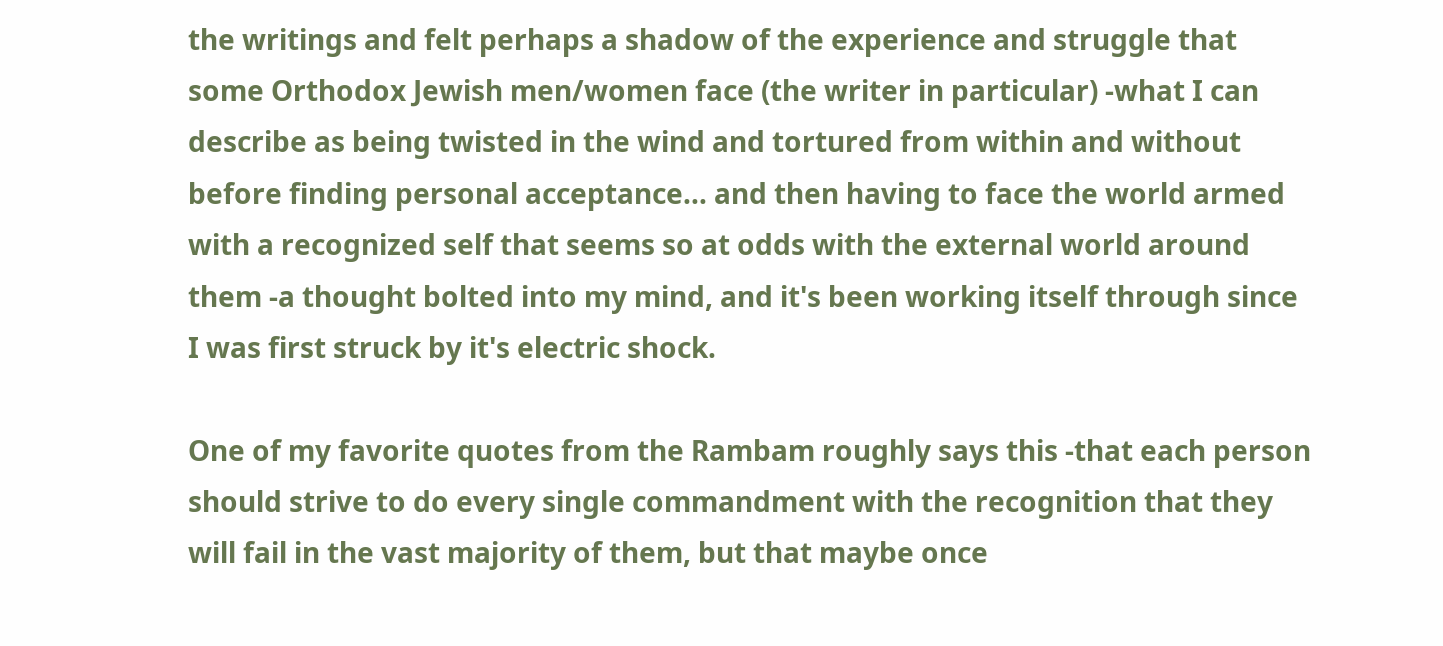the writings and felt perhaps a shadow of the experience and struggle that some Orthodox Jewish men/women face (the writer in particular) -what I can describe as being twisted in the wind and tortured from within and without before finding personal acceptance... and then having to face the world armed with a recognized self that seems so at odds with the external world around them -a thought bolted into my mind, and it's been working itself through since I was first struck by it's electric shock.

One of my favorite quotes from the Rambam roughly says this -that each person should strive to do every single commandment with the recognition that they will fail in the vast majority of them, but that maybe once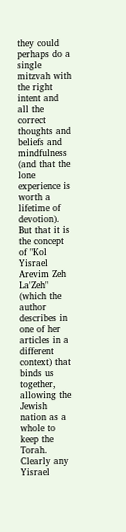they could perhaps do a single mitzvah with the right intent and all the correct thoughts and beliefs and mindfulness (and that the lone experience is worth a lifetime of devotion). But that it is the concept of "Kol Yisrael Arevim Zeh La'Zeh" (which the author describes in one of her articles in a different context) that binds us together, allowing the Jewish nation as a whole to keep the Torah. Clearly any Yisrael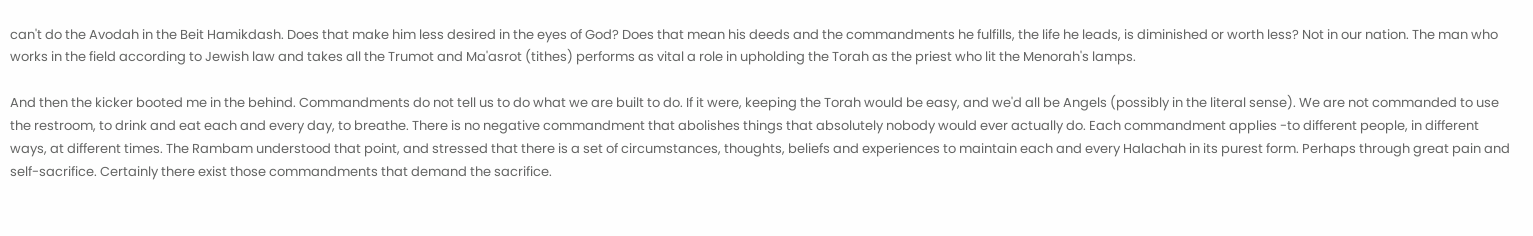can't do the Avodah in the Beit Hamikdash. Does that make him less desired in the eyes of God? Does that mean his deeds and the commandments he fulfills, the life he leads, is diminished or worth less? Not in our nation. The man who works in the field according to Jewish law and takes all the Trumot and Ma'asrot (tithes) performs as vital a role in upholding the Torah as the priest who lit the Menorah's lamps.

And then the kicker booted me in the behind. Commandments do not tell us to do what we are built to do. If it were, keeping the Torah would be easy, and we'd all be Angels (possibly in the literal sense). We are not commanded to use the restroom, to drink and eat each and every day, to breathe. There is no negative commandment that abolishes things that absolutely nobody would ever actually do. Each commandment applies -to different people, in different ways, at different times. The Rambam understood that point, and stressed that there is a set of circumstances, thoughts, beliefs and experiences to maintain each and every Halachah in its purest form. Perhaps through great pain and self-sacrifice. Certainly there exist those commandments that demand the sacrifice.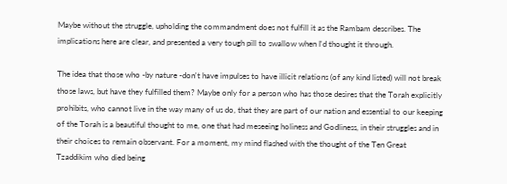Maybe without the struggle, upholding the commandment does not fulfill it as the Rambam describes. The implications here are clear, and presented a very tough pill to swallow when I'd thought it through.

The idea that those who -by nature -don't have impulses to have illicit relations (of any kind listed) will not break those laws, but have they fulfilled them? Maybe only for a person who has those desires that the Torah explicitly prohibits, who cannot live in the way many of us do, that they are part of our nation and essential to our keeping of the Torah is a beautiful thought to me, one that had meseeing holiness and Godliness, in their struggles and in their choices to remain observant. For a moment, my mind flashed with the thought of the Ten Great Tzaddikim who died being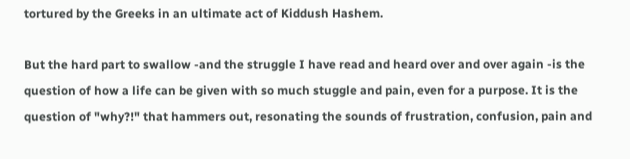tortured by the Greeks in an ultimate act of Kiddush Hashem.

But the hard part to swallow -and the struggle I have read and heard over and over again -is the question of how a life can be given with so much stuggle and pain, even for a purpose. It is the question of "why?!" that hammers out, resonating the sounds of frustration, confusion, pain and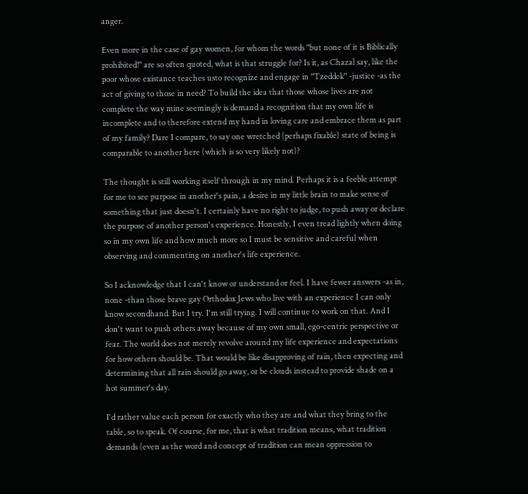anger.

Even more in the case of gay women, for whom the words "but none of it is Biblically prohibited!" are so often quoted, what is that struggle for? Is it, as Chazal say, like the poor whose existance teaches usto recognize and engage in "Tzeddek" -justice -as the act of giving to those in need? To build the idea that those whose lives are not complete the way mine seemingly is demand a recognition that my own life is incomplete and to therefore extend my hand in loving care and embrace them as part of my family? Dare I compare, to say one wretched (perhaps fixable) state of being is comparable to another here (which is so very likely not)?

The thought is still working itself through in my mind. Perhaps it is a feeble attempt for me to see purpose in another's pain, a desire in my little brain to make sense of something that just doesn't. I certainly have no right to judge, to push away or declare the purpose of another person's experience. Honestly, I even tread lightly when doing so in my own life and how much more so I must be sensitive and careful when observing and commenting on another's life experience.

So I acknowledge that I can't know or understand or feel. I have fewer answers -as in, none -than those brave gay Orthodox Jews who live with an experience I can only know secondhand. But I try. I'm still trying. I will continue to work on that. And I don't want to push others away because of my own small, ego-centric perspective or fear. The world does not merely revolve around my life experience and expectations for how others should be. That would be like disapproving of rain, then expecting and determining that all rain should go away, or be clouds instead to provide shade on a hot summer's day.

I'd rather value each person for exactly who they are and what they bring to the table, so to speak. Of course, for me, that is what tradition means, what tradition demands (even as the word and concept of tradition can mean oppression to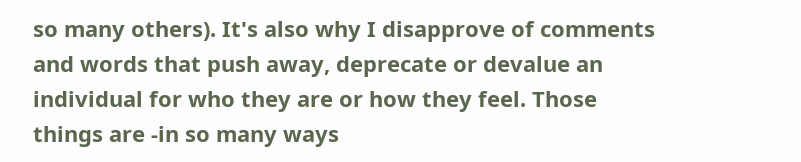so many others). It's also why I disapprove of comments and words that push away, deprecate or devalue an individual for who they are or how they feel. Those things are -in so many ways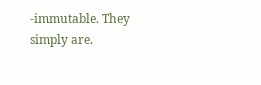-immutable. They simply are.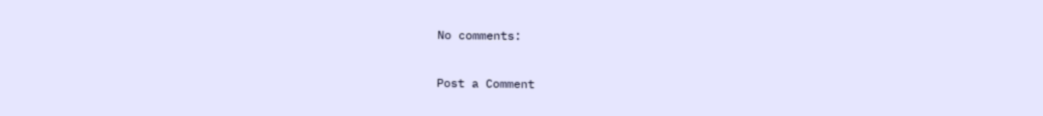No comments:

Post a Comment